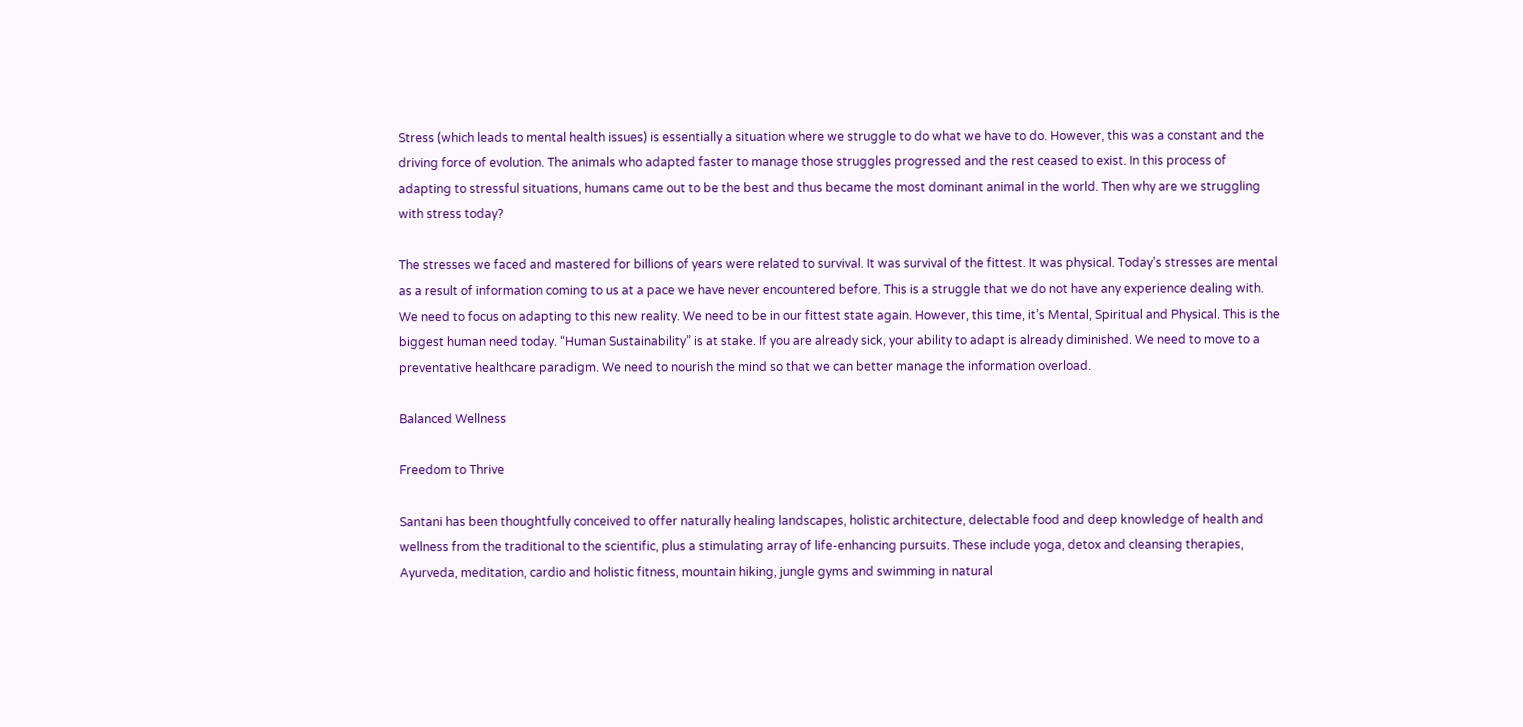Stress (which leads to mental health issues) is essentially a situation where we struggle to do what we have to do. However, this was a constant and the driving force of evolution. The animals who adapted faster to manage those struggles progressed and the rest ceased to exist. In this process of adapting to stressful situations, humans came out to be the best and thus became the most dominant animal in the world. Then why are we struggling with stress today?

The stresses we faced and mastered for billions of years were related to survival. It was survival of the fittest. It was physical. Today’s stresses are mental as a result of information coming to us at a pace we have never encountered before. This is a struggle that we do not have any experience dealing with. We need to focus on adapting to this new reality. We need to be in our fittest state again. However, this time, it’s Mental, Spiritual and Physical. This is the biggest human need today. “Human Sustainability” is at stake. If you are already sick, your ability to adapt is already diminished. We need to move to a preventative healthcare paradigm. We need to nourish the mind so that we can better manage the information overload.

Balanced Wellness

Freedom to Thrive

Santani has been thoughtfully conceived to offer naturally healing landscapes, holistic architecture, delectable food and deep knowledge of health and wellness from the traditional to the scientific, plus a stimulating array of life-enhancing pursuits. These include yoga, detox and cleansing therapies, Ayurveda, meditation, cardio and holistic fitness, mountain hiking, jungle gyms and swimming in natural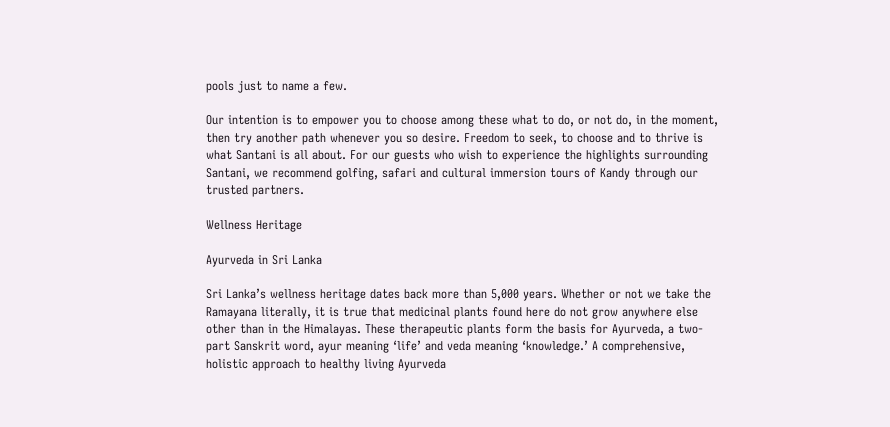pools just to name a few.

Our intention is to empower you to choose among these what to do, or not do, in the moment, then try another path whenever you so desire. Freedom to seek, to choose and to thrive is what Santani is all about. For our guests who wish to experience the highlights surrounding Santani, we recommend golfing, safari and cultural immersion tours of Kandy through our trusted partners.

Wellness Heritage

Ayurveda in Sri Lanka

Sri Lanka’s wellness heritage dates back more than 5,000 years. Whether or not we take the Ramayana literally, it is true that medicinal plants found here do not grow anywhere else other than in the Himalayas. These therapeutic plants form the basis for Ayurveda, a two-part Sanskrit word, ayur meaning ‘life’ and veda meaning ‘knowledge.’ A comprehensive, holistic approach to healthy living Ayurveda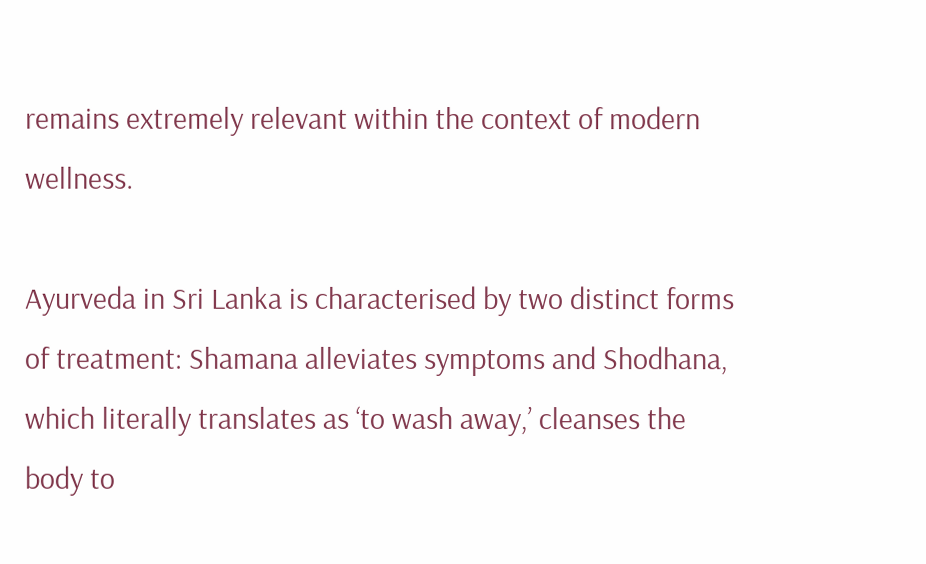remains extremely relevant within the context of modern wellness.

Ayurveda in Sri Lanka is characterised by two distinct forms of treatment: Shamana alleviates symptoms and Shodhana, which literally translates as ‘to wash away,’ cleanses the body to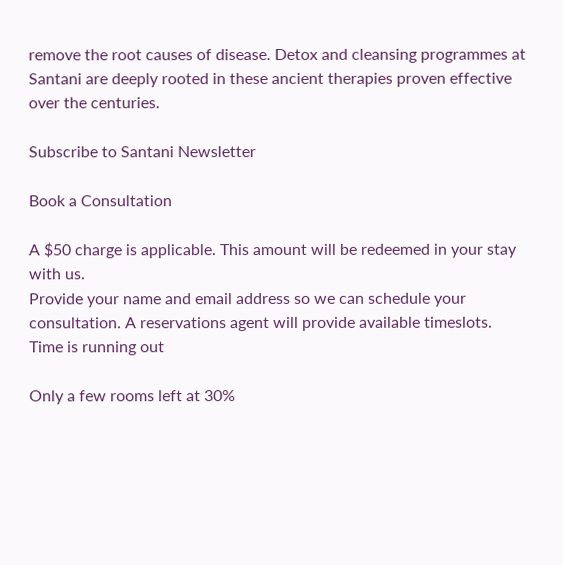remove the root causes of disease. Detox and cleansing programmes at Santani are deeply rooted in these ancient therapies proven effective over the centuries.

Subscribe to Santani Newsletter

Book a Consultation

A $50 charge is applicable. This amount will be redeemed in your stay with us.
Provide your name and email address so we can schedule your consultation. A reservations agent will provide available timeslots.
Time is running out

Only a few rooms left at 30%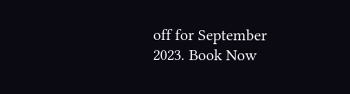off for September 2023. Book Now